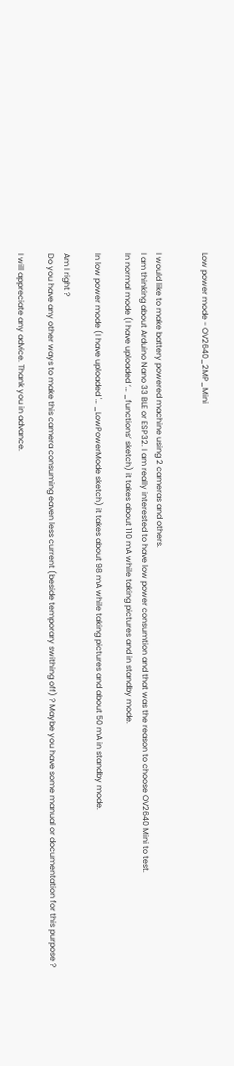Low power mode - OV2640_2MP_Mini


I would like to make battery powered machine using 2 cameras and others.
I am thinking about Arduino Nano 33 BLE or ESP32. I am really interested to have low power consumtion and that was the reason to choose OV2640 Mini to test.
In normal mode (I have uploaded ‘… _functions’ sketch) it takes about 110 mA while taking pictures and in standby mode.

In low power mode (I have uploaded '… _LowPowerMode sketch) it takes about 98 mA while taking pictures and about 50 mA in standby mode.

Am I right ?
Do you have any other ways to make this camera consuming eaven less current (beside temporary swithing off) ? Maybe you have some manual or documentation for this purpose ?

I will appreciate any advice. Thank you in advance.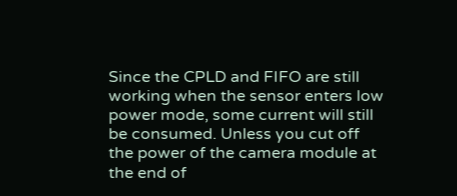Since the CPLD and FIFO are still working when the sensor enters low power mode, some current will still be consumed. Unless you cut off the power of the camera module at the end of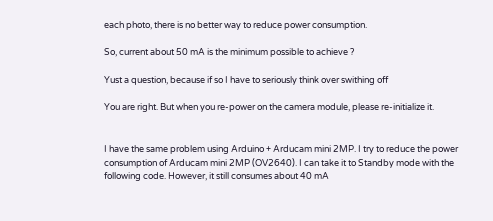each photo, there is no better way to reduce power consumption.

So, current about 50 mA is the minimum possible to achieve ?

Yust a question, because if so I have to seriously think over swithing off

You are right. But when you re-power on the camera module, please re-initialize it.


I have the same problem using Arduino + Arducam mini 2MP. I try to reduce the power consumption of Arducam mini 2MP (OV2640). I can take it to Standby mode with the following code. However, it still consumes about 40 mA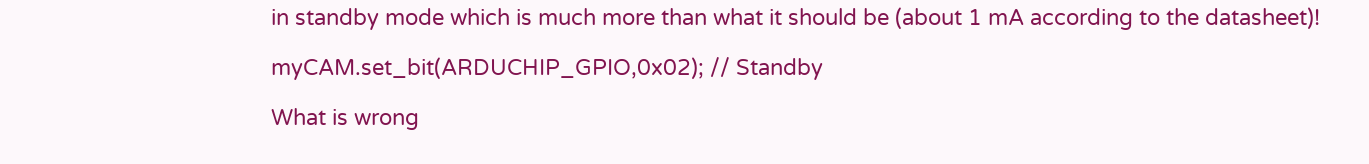in standby mode which is much more than what it should be (about 1 mA according to the datasheet)!

myCAM.set_bit(ARDUCHIP_GPIO,0x02); // Standby

What is wrong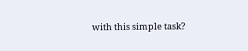with this simple task?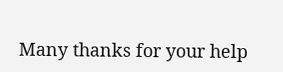Many thanks for your help